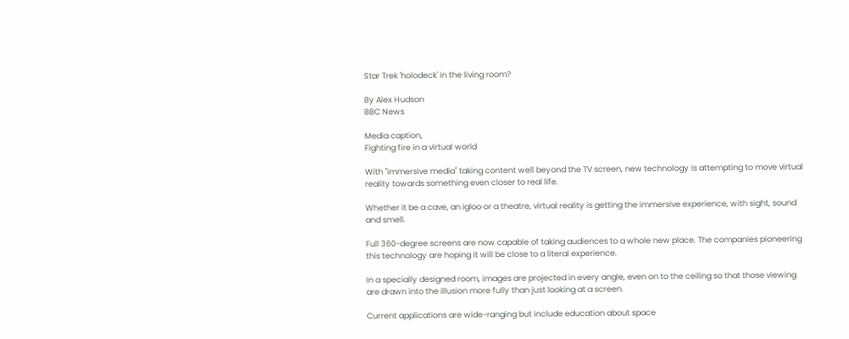Star Trek 'holodeck' in the living room?

By Alex Hudson
BBC News

Media caption,
Fighting fire in a virtual world

With "immersive media" taking content well beyond the TV screen, new technology is attempting to move virtual reality towards something even closer to real life.

Whether it be a cave, an igloo or a theatre, virtual reality is getting the immersive experience, with sight, sound and smell.

Full 360-degree screens are now capable of taking audiences to a whole new place. The companies pioneering this technology are hoping it will be close to a literal experience.

In a specially designed room, images are projected in every angle, even on to the ceiling so that those viewing are drawn into the illusion more fully than just looking at a screen.

Current applications are wide-ranging but include education about space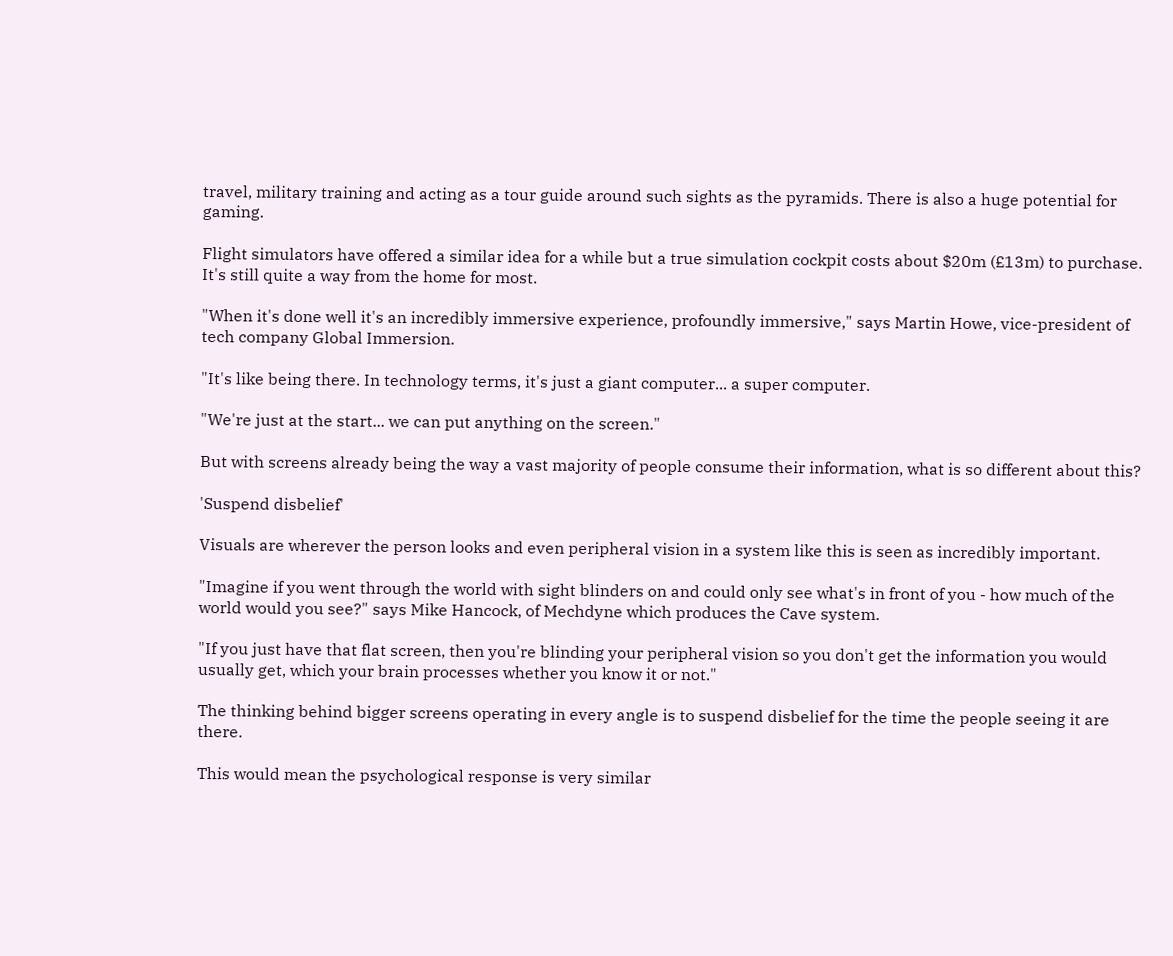travel, military training and acting as a tour guide around such sights as the pyramids. There is also a huge potential for gaming.

Flight simulators have offered a similar idea for a while but a true simulation cockpit costs about $20m (£13m) to purchase. It's still quite a way from the home for most.

"When it's done well it's an incredibly immersive experience, profoundly immersive," says Martin Howe, vice-president of tech company Global Immersion.

"It's like being there. In technology terms, it's just a giant computer... a super computer.

"We're just at the start... we can put anything on the screen."

But with screens already being the way a vast majority of people consume their information, what is so different about this?

'Suspend disbelief'

Visuals are wherever the person looks and even peripheral vision in a system like this is seen as incredibly important.

"Imagine if you went through the world with sight blinders on and could only see what's in front of you - how much of the world would you see?" says Mike Hancock, of Mechdyne which produces the Cave system.

"If you just have that flat screen, then you're blinding your peripheral vision so you don't get the information you would usually get, which your brain processes whether you know it or not."

The thinking behind bigger screens operating in every angle is to suspend disbelief for the time the people seeing it are there.

This would mean the psychological response is very similar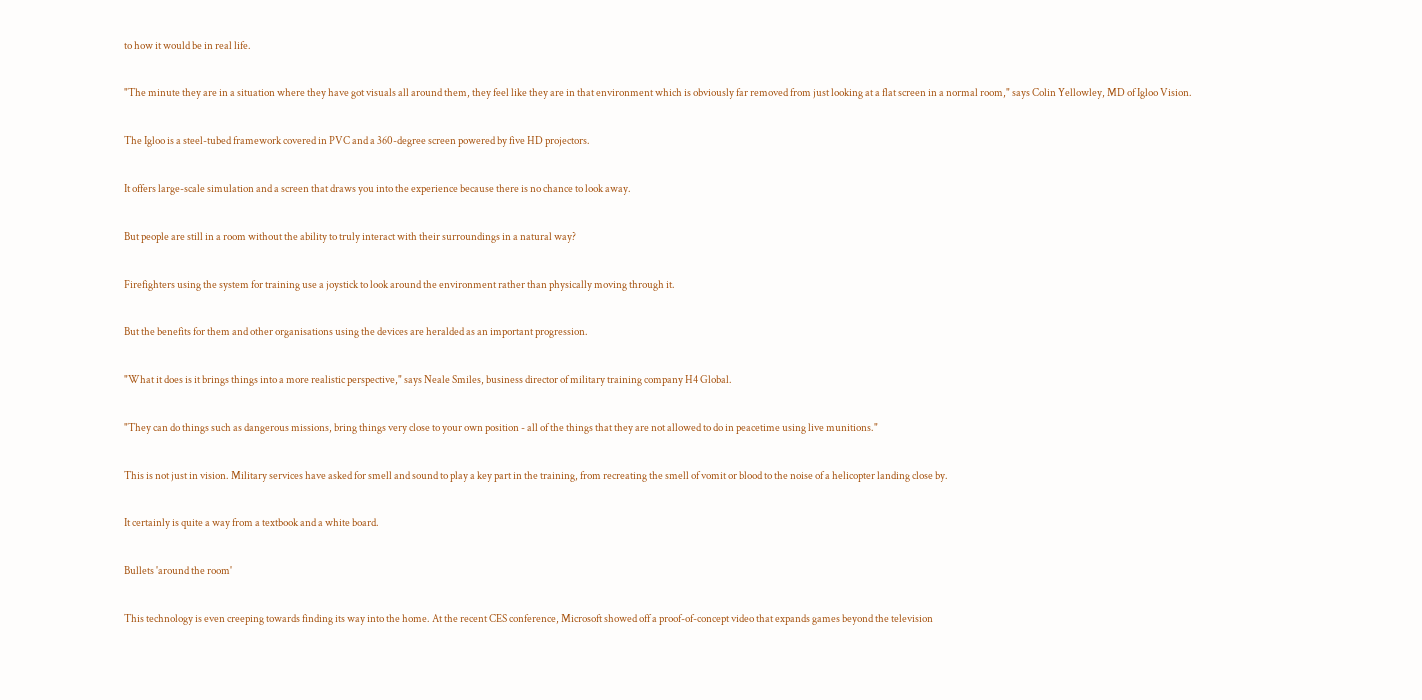to how it would be in real life.

"The minute they are in a situation where they have got visuals all around them, they feel like they are in that environment which is obviously far removed from just looking at a flat screen in a normal room," says Colin Yellowley, MD of Igloo Vision.

The Igloo is a steel-tubed framework covered in PVC and a 360-degree screen powered by five HD projectors.

It offers large-scale simulation and a screen that draws you into the experience because there is no chance to look away.

But people are still in a room without the ability to truly interact with their surroundings in a natural way?

Firefighters using the system for training use a joystick to look around the environment rather than physically moving through it.

But the benefits for them and other organisations using the devices are heralded as an important progression.

"What it does is it brings things into a more realistic perspective," says Neale Smiles, business director of military training company H4 Global.

"They can do things such as dangerous missions, bring things very close to your own position - all of the things that they are not allowed to do in peacetime using live munitions."

This is not just in vision. Military services have asked for smell and sound to play a key part in the training, from recreating the smell of vomit or blood to the noise of a helicopter landing close by.

It certainly is quite a way from a textbook and a white board.

Bullets 'around the room'

This technology is even creeping towards finding its way into the home. At the recent CES conference, Microsoft showed off a proof-of-concept video that expands games beyond the television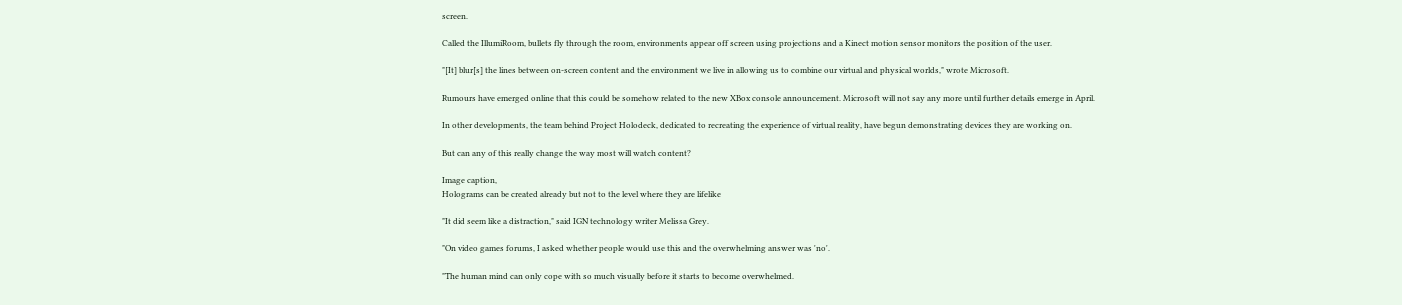screen.

Called the IllumiRoom, bullets fly through the room, environments appear off screen using projections and a Kinect motion sensor monitors the position of the user.

"[It] blur[s] the lines between on-screen content and the environment we live in allowing us to combine our virtual and physical worlds," wrote Microsoft.

Rumours have emerged online that this could be somehow related to the new XBox console announcement. Microsoft will not say any more until further details emerge in April.

In other developments, the team behind Project Holodeck, dedicated to recreating the experience of virtual reality, have begun demonstrating devices they are working on.

But can any of this really change the way most will watch content?

Image caption,
Holograms can be created already but not to the level where they are lifelike

"It did seem like a distraction," said IGN technology writer Melissa Grey.

"On video games forums, I asked whether people would use this and the overwhelming answer was 'no'.

"The human mind can only cope with so much visually before it starts to become overwhelmed.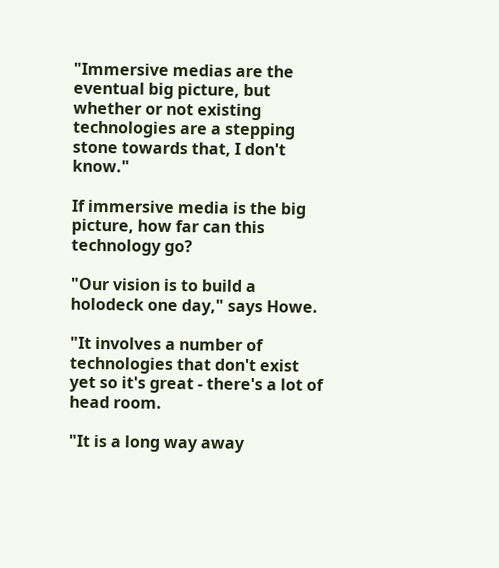"Immersive medias are the eventual big picture, but whether or not existing technologies are a stepping stone towards that, I don't know."

If immersive media is the big picture, how far can this technology go?

"Our vision is to build a holodeck one day," says Howe.

"It involves a number of technologies that don't exist yet so it's great - there's a lot of head room.

"It is a long way away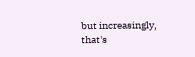but increasingly, that's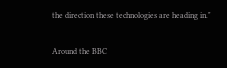the direction these technologies are heading in."

Around the BBC